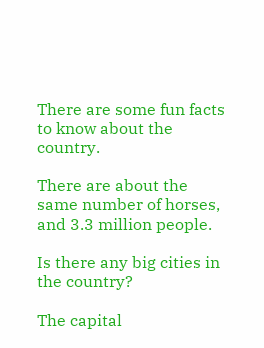There are some fun facts to know about the country.

There are about the same number of horses, and 3.3 million people.

Is there any big cities in the country?

The capital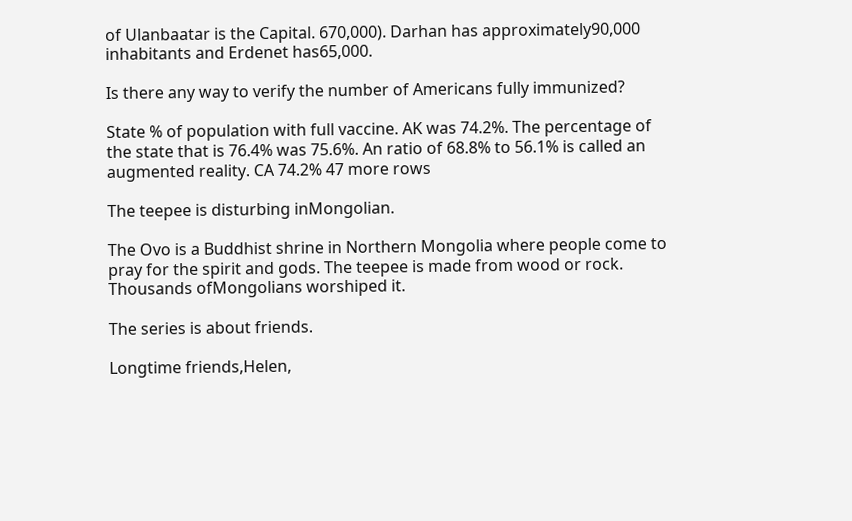of Ulanbaatar is the Capital. 670,000). Darhan has approximately90,000 inhabitants and Erdenet has65,000.

Is there any way to verify the number of Americans fully immunized?

State % of population with full vaccine. AK was 74.2%. The percentage of the state that is 76.4% was 75.6%. An ratio of 68.8% to 56.1% is called an augmented reality. CA 74.2% 47 more rows

The teepee is disturbing inMongolian.

The Ovo is a Buddhist shrine in Northern Mongolia where people come to pray for the spirit and gods. The teepee is made from wood or rock. Thousands ofMongolians worshiped it.

The series is about friends.

Longtime friends,Helen,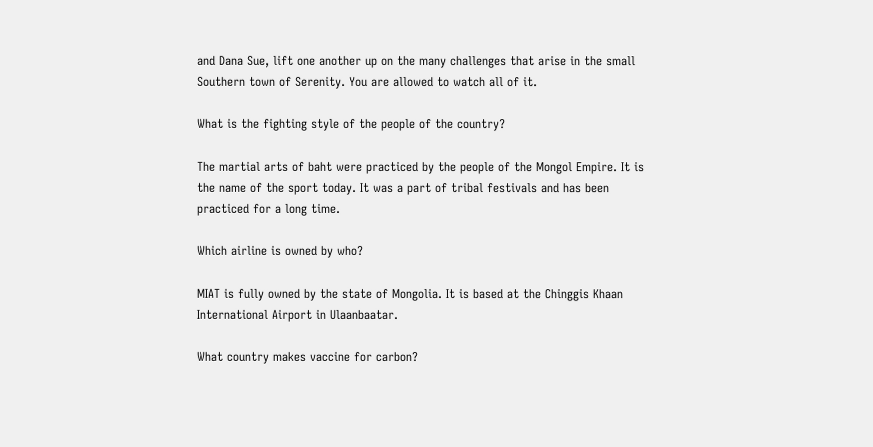and Dana Sue, lift one another up on the many challenges that arise in the small Southern town of Serenity. You are allowed to watch all of it.

What is the fighting style of the people of the country?

The martial arts of baht were practiced by the people of the Mongol Empire. It is the name of the sport today. It was a part of tribal festivals and has been practiced for a long time.

Which airline is owned by who?

MIAT is fully owned by the state of Mongolia. It is based at the Chinggis Khaan International Airport in Ulaanbaatar.

What country makes vaccine for carbon?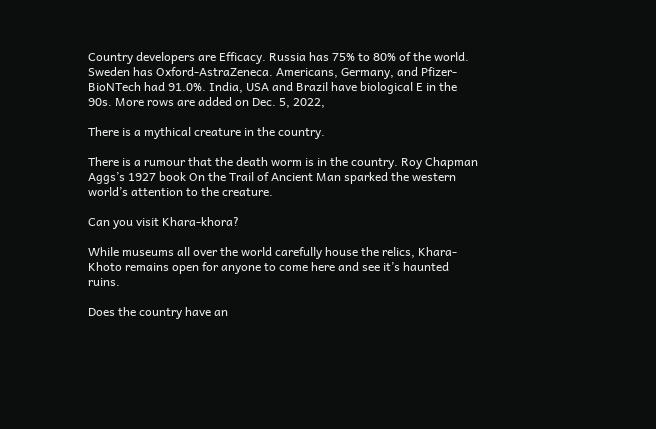Country developers are Efficacy. Russia has 75% to 80% of the world. Sweden has Oxford-AstraZeneca. Americans, Germany, and Pfizer-BioNTech had 91.0%. India, USA and Brazil have biological E in the 90s. More rows are added on Dec. 5, 2022,

There is a mythical creature in the country.

There is a rumour that the death worm is in the country. Roy Chapman Aggs’s 1927 book On the Trail of Ancient Man sparked the western world’s attention to the creature.

Can you visit Khara-khora?

While museums all over the world carefully house the relics, Khara-Khoto remains open for anyone to come here and see it’s haunted ruins.

Does the country have an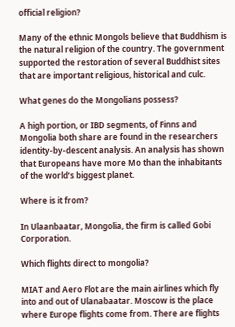official religion?

Many of the ethnic Mongols believe that Buddhism is the natural religion of the country. The government supported the restoration of several Buddhist sites that are important religious, historical and culc.

What genes do the Mongolians possess?

A high portion, or IBD segments, of Finns and Mongolia both share are found in the researchers identity-by-descent analysis. An analysis has shown that Europeans have more Mo than the inhabitants of the world’s biggest planet.

Where is it from?

In Ulaanbaatar, Mongolia, the firm is called Gobi Corporation.

Which flights direct to mongolia?

MIAT and Aero Flot are the main airlines which fly into and out of Ulanabaatar. Moscow is the place where Europe flights come from. There are flights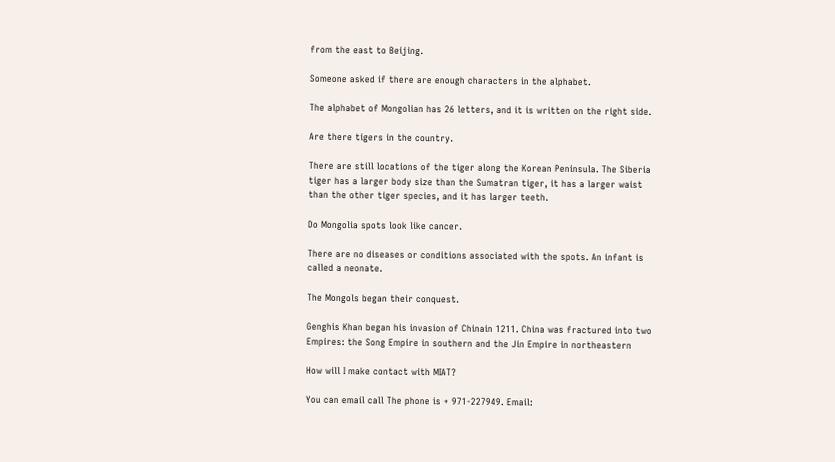from the east to Beijing.

Someone asked if there are enough characters in the alphabet.

The alphabet of Mongolian has 26 letters, and it is written on the right side.

Are there tigers in the country.

There are still locations of the tiger along the Korean Peninsula. The Siberia tiger has a larger body size than the Sumatran tiger, it has a larger waist than the other tiger species, and it has larger teeth.

Do Mongolia spots look like cancer.

There are no diseases or conditions associated with the spots. An infant is called a neonate.

The Mongols began their conquest.

Genghis Khan began his invasion of Chinain 1211. China was fractured into two Empires: the Song Empire in southern and the Jin Empire in northeastern

How will I make contact with MIAT?

You can email call The phone is + 971-227949. Email: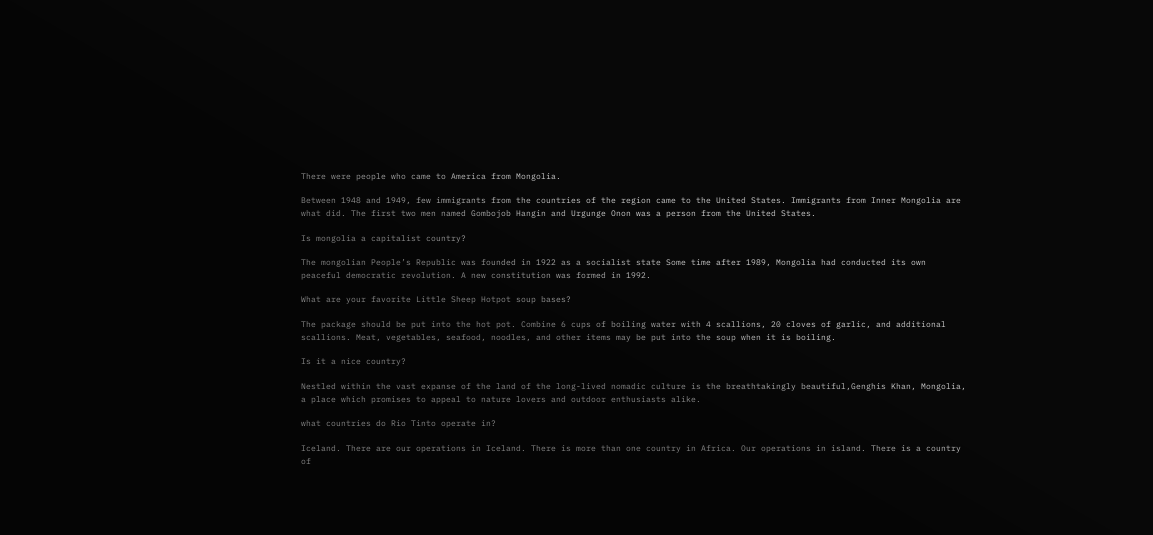There were people who came to America from Mongolia.

Between 1948 and 1949, few immigrants from the countries of the region came to the United States. Immigrants from Inner Mongolia are what did. The first two men named Gombojob Hangin and Urgunge Onon was a person from the United States.

Is mongolia a capitalist country?

The mongolian People’s Republic was founded in 1922 as a socialist state Some time after 1989, Mongolia had conducted its own peaceful democratic revolution. A new constitution was formed in 1992.

What are your favorite Little Sheep Hotpot soup bases?

The package should be put into the hot pot. Combine 6 cups of boiling water with 4 scallions, 20 cloves of garlic, and additional scallions. Meat, vegetables, seafood, noodles, and other items may be put into the soup when it is boiling.

Is it a nice country?

Nestled within the vast expanse of the land of the long-lived nomadic culture is the breathtakingly beautiful,Genghis Khan, Mongolia, a place which promises to appeal to nature lovers and outdoor enthusiasts alike.

what countries do Rio Tinto operate in?

Iceland. There are our operations in Iceland. There is more than one country in Africa. Our operations in island. There is a country of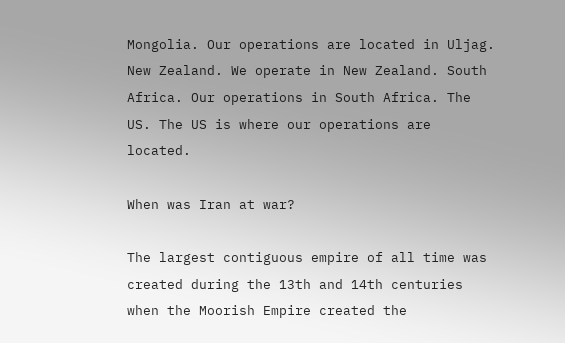Mongolia. Our operations are located in Uljag. New Zealand. We operate in New Zealand. South Africa. Our operations in South Africa. The US. The US is where our operations are located.

When was Iran at war?

The largest contiguous empire of all time was created during the 13th and 14th centuries when the Moorish Empire created the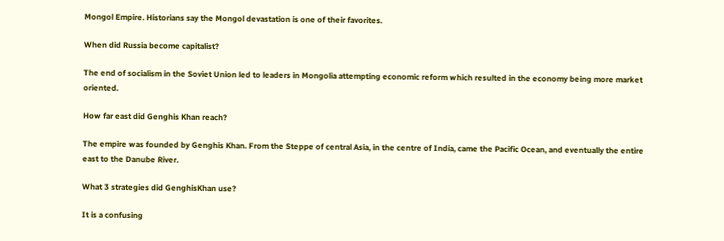Mongol Empire. Historians say the Mongol devastation is one of their favorites.

When did Russia become capitalist?

The end of socialism in the Soviet Union led to leaders in Mongolia attempting economic reform which resulted in the economy being more market oriented.

How far east did Genghis Khan reach?

The empire was founded by Genghis Khan. From the Steppe of central Asia, in the centre of India, came the Pacific Ocean, and eventually the entire east to the Danube River.

What 3 strategies did GenghisKhan use?

It is a confusing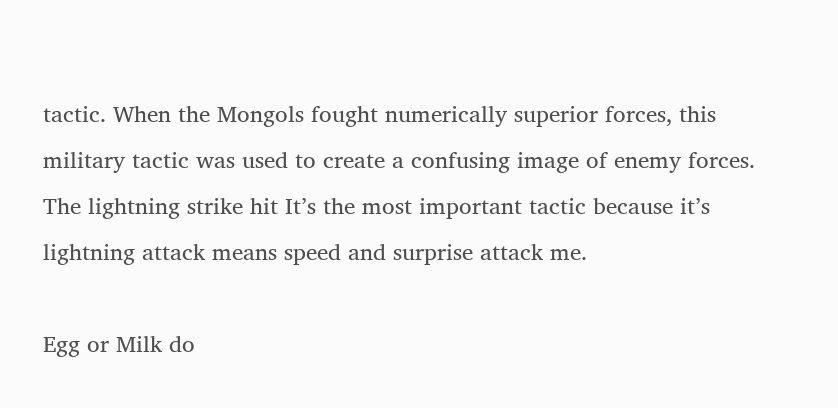tactic. When the Mongols fought numerically superior forces, this military tactic was used to create a confusing image of enemy forces. The lightning strike hit It’s the most important tactic because it’s lightning attack means speed and surprise attack me.

Egg or Milk do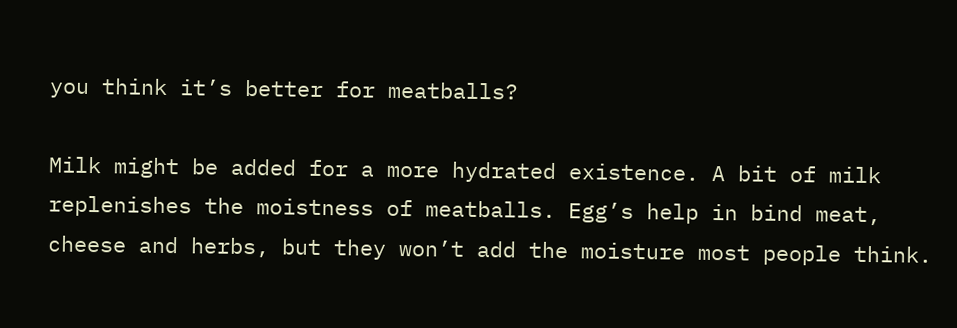you think it’s better for meatballs?

Milk might be added for a more hydrated existence. A bit of milk replenishes the moistness of meatballs. Egg’s help in bind meat, cheese and herbs, but they won’t add the moisture most people think.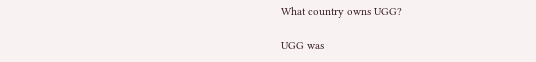What country owns UGG?

UGG was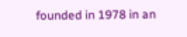founded in 1978 in an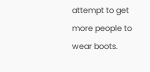attempt to get more people to wear boots.